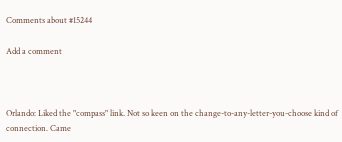Comments about #15244

Add a comment



Orlando: Liked the "compass" link. Not so keen on the change-to-any-letter-you-choose kind of connection. Came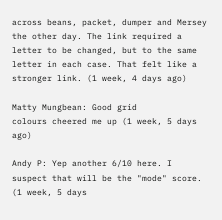across beans, packet, dumper and Mersey the other day. The link required a letter to be changed, but to the same letter in each case. That felt like a stronger link. (1 week, 4 days ago)

Matty Mungbean: Good grid
colours cheered me up (1 week, 5 days ago)

Andy P: Yep another 6/10 here. I suspect that will be the "mode" score. (1 week, 5 days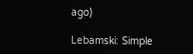ago)

Lebamski: Simple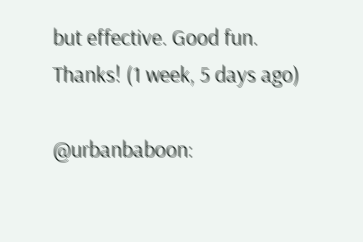but effective. Good fun. Thanks! (1 week, 5 days ago)

@urbanbaboon: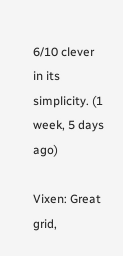6/10 clever in its simplicity. (1 week, 5 days ago)

Vixen: Great grid,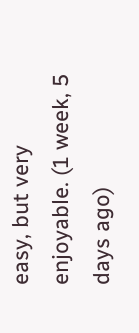easy, but very enjoyable. (1 week, 5 days ago)